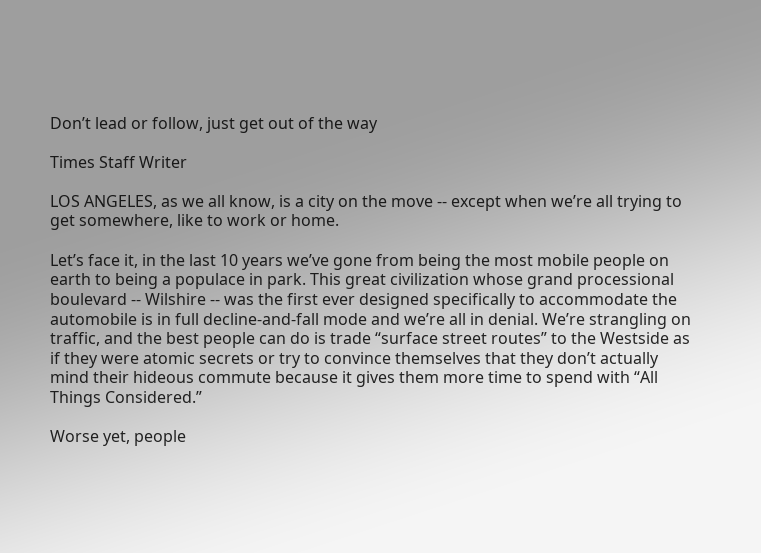Don’t lead or follow, just get out of the way

Times Staff Writer

LOS ANGELES, as we all know, is a city on the move -- except when we’re all trying to get somewhere, like to work or home.

Let’s face it, in the last 10 years we’ve gone from being the most mobile people on earth to being a populace in park. This great civilization whose grand processional boulevard -- Wilshire -- was the first ever designed specifically to accommodate the automobile is in full decline-and-fall mode and we’re all in denial. We’re strangling on traffic, and the best people can do is trade “surface street routes” to the Westside as if they were atomic secrets or try to convince themselves that they don’t actually mind their hideous commute because it gives them more time to spend with “All Things Considered.”

Worse yet, people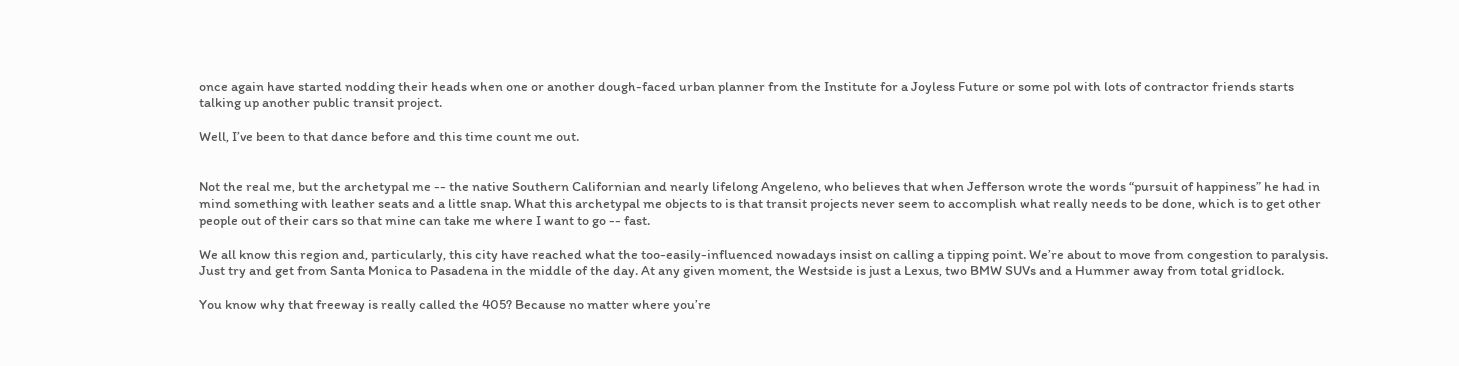once again have started nodding their heads when one or another dough-faced urban planner from the Institute for a Joyless Future or some pol with lots of contractor friends starts talking up another public transit project.

Well, I’ve been to that dance before and this time count me out.


Not the real me, but the archetypal me -- the native Southern Californian and nearly lifelong Angeleno, who believes that when Jefferson wrote the words “pursuit of happiness” he had in mind something with leather seats and a little snap. What this archetypal me objects to is that transit projects never seem to accomplish what really needs to be done, which is to get other people out of their cars so that mine can take me where I want to go -- fast.

We all know this region and, particularly, this city have reached what the too-easily-influenced nowadays insist on calling a tipping point. We’re about to move from congestion to paralysis. Just try and get from Santa Monica to Pasadena in the middle of the day. At any given moment, the Westside is just a Lexus, two BMW SUVs and a Hummer away from total gridlock.

You know why that freeway is really called the 405? Because no matter where you’re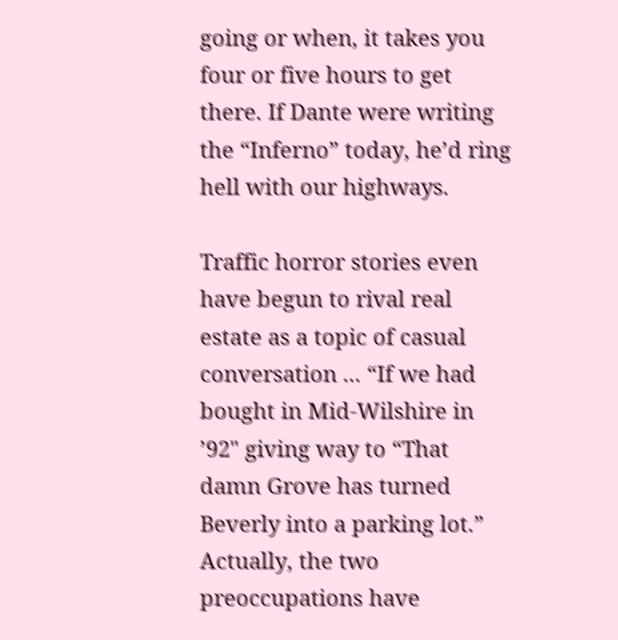going or when, it takes you four or five hours to get there. If Dante were writing the “Inferno” today, he’d ring hell with our highways.

Traffic horror stories even have begun to rival real estate as a topic of casual conversation ... “If we had bought in Mid-Wilshire in ’92" giving way to “That damn Grove has turned Beverly into a parking lot.” Actually, the two preoccupations have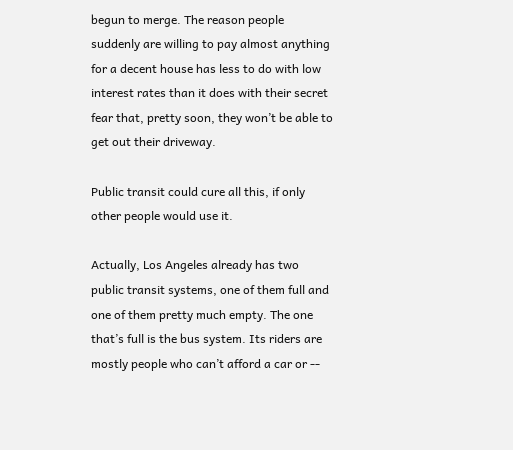begun to merge. The reason people suddenly are willing to pay almost anything for a decent house has less to do with low interest rates than it does with their secret fear that, pretty soon, they won’t be able to get out their driveway.

Public transit could cure all this, if only other people would use it.

Actually, Los Angeles already has two public transit systems, one of them full and one of them pretty much empty. The one that’s full is the bus system. Its riders are mostly people who can’t afford a car or --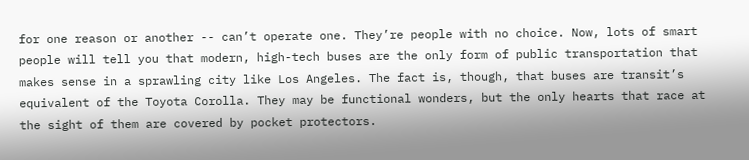for one reason or another -- can’t operate one. They’re people with no choice. Now, lots of smart people will tell you that modern, high-tech buses are the only form of public transportation that makes sense in a sprawling city like Los Angeles. The fact is, though, that buses are transit’s equivalent of the Toyota Corolla. They may be functional wonders, but the only hearts that race at the sight of them are covered by pocket protectors.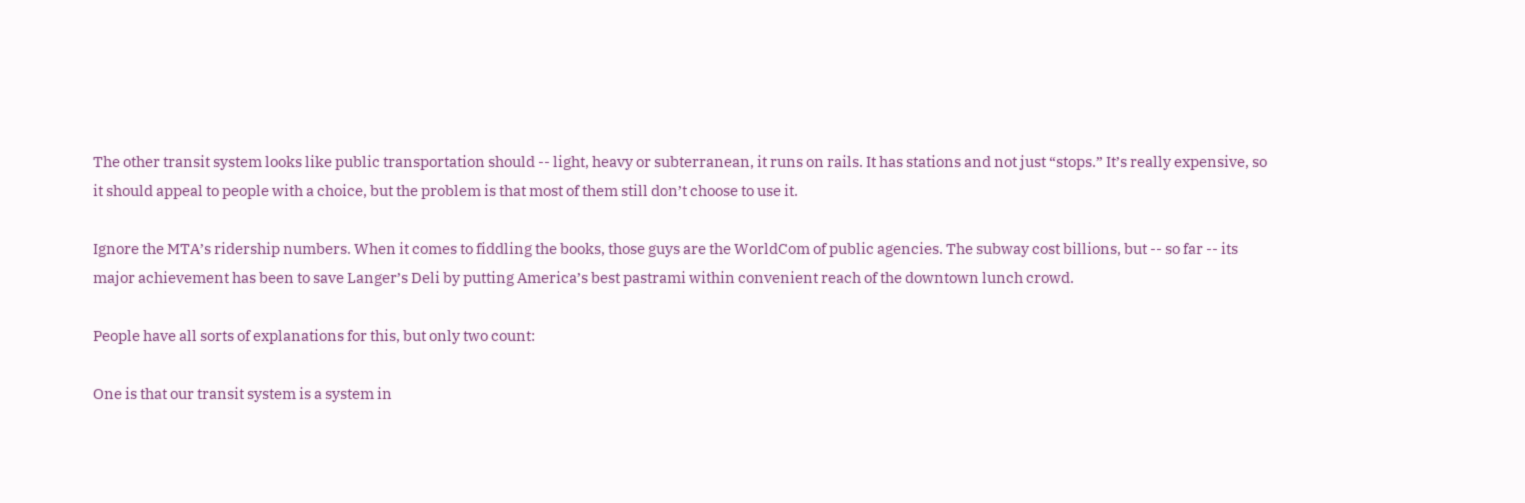The other transit system looks like public transportation should -- light, heavy or subterranean, it runs on rails. It has stations and not just “stops.” It’s really expensive, so it should appeal to people with a choice, but the problem is that most of them still don’t choose to use it.

Ignore the MTA’s ridership numbers. When it comes to fiddling the books, those guys are the WorldCom of public agencies. The subway cost billions, but -- so far -- its major achievement has been to save Langer’s Deli by putting America’s best pastrami within convenient reach of the downtown lunch crowd.

People have all sorts of explanations for this, but only two count:

One is that our transit system is a system in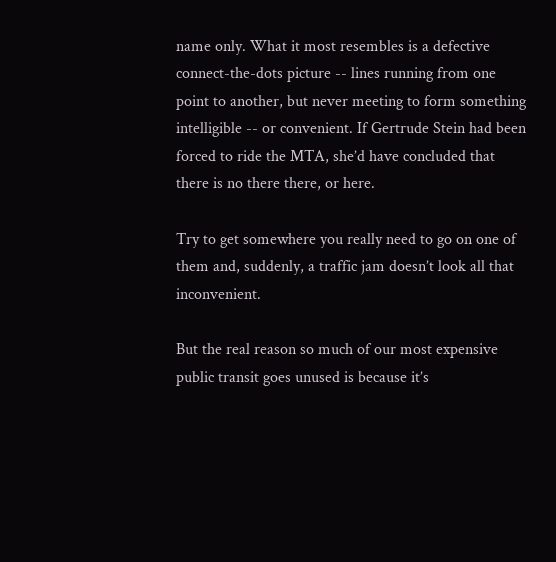name only. What it most resembles is a defective connect-the-dots picture -- lines running from one point to another, but never meeting to form something intelligible -- or convenient. If Gertrude Stein had been forced to ride the MTA, she’d have concluded that there is no there there, or here.

Try to get somewhere you really need to go on one of them and, suddenly, a traffic jam doesn’t look all that inconvenient.

But the real reason so much of our most expensive public transit goes unused is because it’s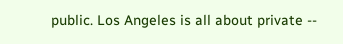public. Los Angeles is all about private --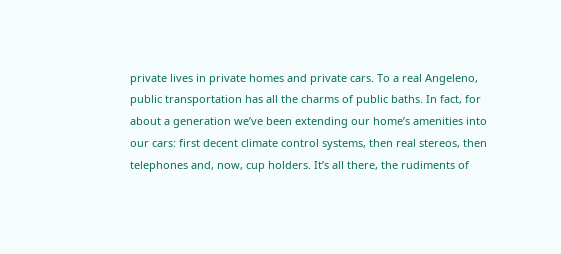private lives in private homes and private cars. To a real Angeleno, public transportation has all the charms of public baths. In fact, for about a generation we’ve been extending our home’s amenities into our cars: first decent climate control systems, then real stereos, then telephones and, now, cup holders. It’s all there, the rudiments of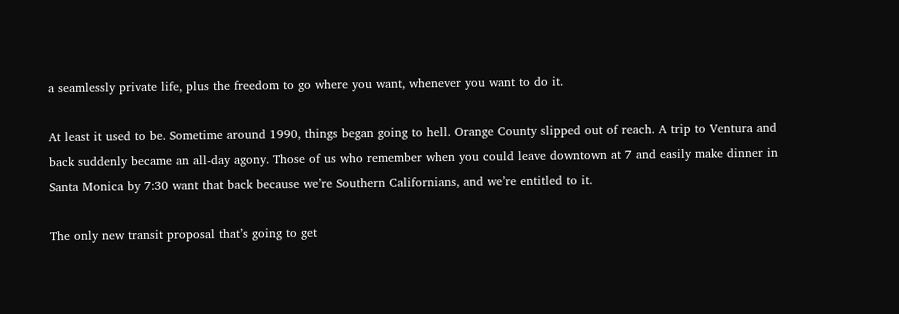a seamlessly private life, plus the freedom to go where you want, whenever you want to do it.

At least it used to be. Sometime around 1990, things began going to hell. Orange County slipped out of reach. A trip to Ventura and back suddenly became an all-day agony. Those of us who remember when you could leave downtown at 7 and easily make dinner in Santa Monica by 7:30 want that back because we’re Southern Californians, and we’re entitled to it.

The only new transit proposal that’s going to get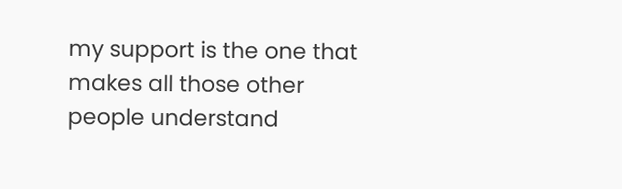my support is the one that makes all those other people understand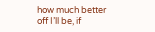how much better off I’ll be, if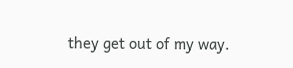they get out of my way.